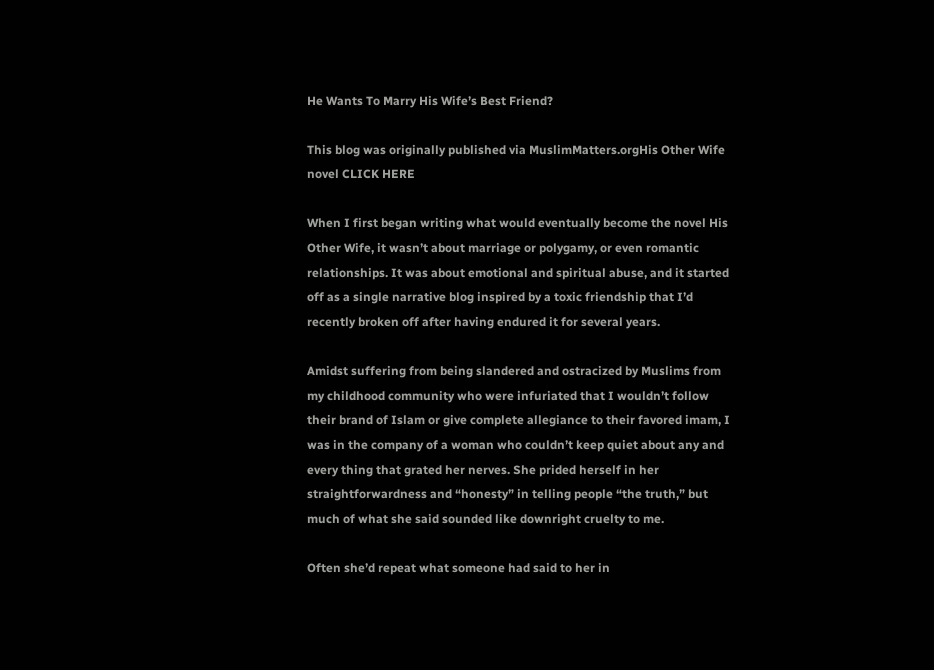He Wants To Marry His Wife’s Best Friend?

This blog was originally published via MuslimMatters.orgHis Other Wife novel CLICK HERE

When I first began writing what would eventually become the novel His Other Wife, it wasn’t about marriage or polygamy, or even romantic relationships. It was about emotional and spiritual abuse, and it started off as a single narrative blog inspired by a toxic friendship that I’d recently broken off after having endured it for several years.

Amidst suffering from being slandered and ostracized by Muslims from my childhood community who were infuriated that I wouldn’t follow their brand of Islam or give complete allegiance to their favored imam, I was in the company of a woman who couldn’t keep quiet about any and every thing that grated her nerves. She prided herself in her straightforwardness and “honesty” in telling people “the truth,” but much of what she said sounded like downright cruelty to me.

Often she’d repeat what someone had said to her in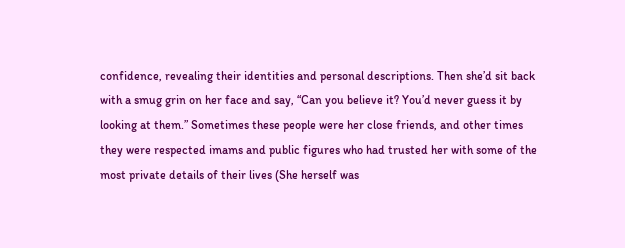confidence, revealing their identities and personal descriptions. Then she’d sit back with a smug grin on her face and say, “Can you believe it? You’d never guess it by looking at them.” Sometimes these people were her close friends, and other times they were respected imams and public figures who had trusted her with some of the most private details of their lives (She herself was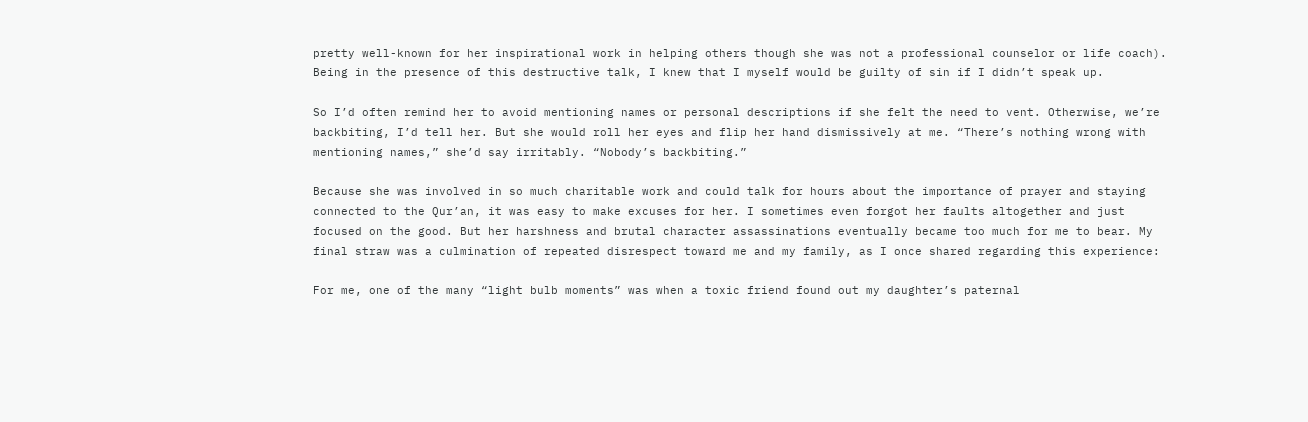pretty well-known for her inspirational work in helping others though she was not a professional counselor or life coach). Being in the presence of this destructive talk, I knew that I myself would be guilty of sin if I didn’t speak up.

So I’d often remind her to avoid mentioning names or personal descriptions if she felt the need to vent. Otherwise, we’re backbiting, I’d tell her. But she would roll her eyes and flip her hand dismissively at me. “There’s nothing wrong with mentioning names,” she’d say irritably. “Nobody’s backbiting.”

Because she was involved in so much charitable work and could talk for hours about the importance of prayer and staying connected to the Qur’an, it was easy to make excuses for her. I sometimes even forgot her faults altogether and just focused on the good. But her harshness and brutal character assassinations eventually became too much for me to bear. My final straw was a culmination of repeated disrespect toward me and my family, as I once shared regarding this experience:

For me, one of the many “light bulb moments” was when a toxic friend found out my daughter’s paternal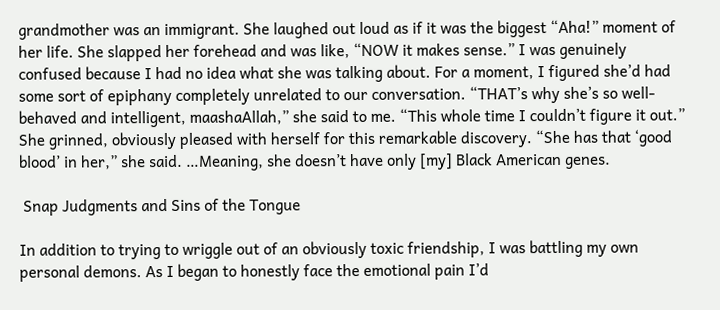grandmother was an immigrant. She laughed out loud as if it was the biggest “Aha!” moment of her life. She slapped her forehead and was like, “NOW it makes sense.” I was genuinely confused because I had no idea what she was talking about. For a moment, I figured she’d had some sort of epiphany completely unrelated to our conversation. “THAT’s why she’s so well-behaved and intelligent, maashaAllah,” she said to me. “This whole time I couldn’t figure it out.” She grinned, obviously pleased with herself for this remarkable discovery. “She has that ‘good blood’ in her,” she said. …Meaning, she doesn’t have only [my] Black American genes.

 Snap Judgments and Sins of the Tongue

In addition to trying to wriggle out of an obviously toxic friendship, I was battling my own personal demons. As I began to honestly face the emotional pain I’d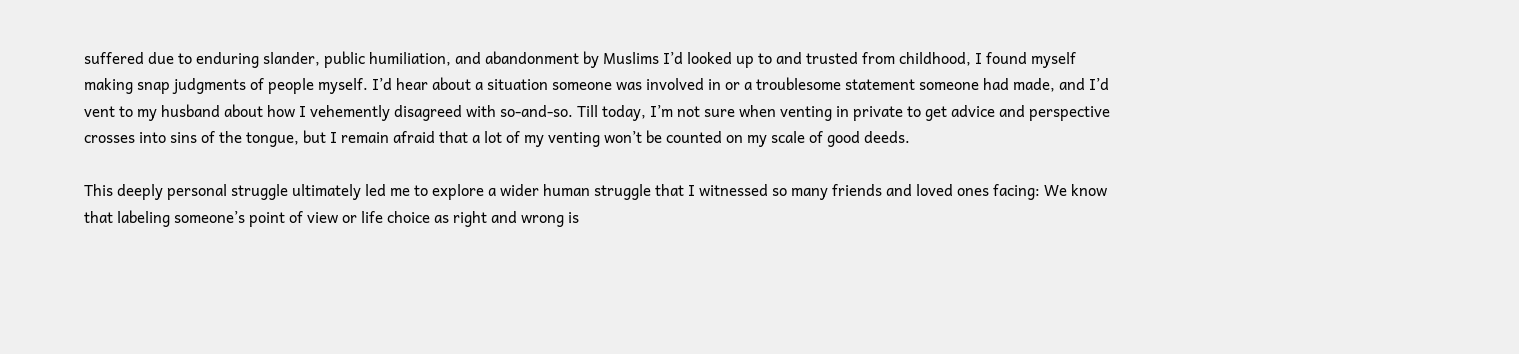suffered due to enduring slander, public humiliation, and abandonment by Muslims I’d looked up to and trusted from childhood, I found myself making snap judgments of people myself. I’d hear about a situation someone was involved in or a troublesome statement someone had made, and I’d vent to my husband about how I vehemently disagreed with so-and-so. Till today, I’m not sure when venting in private to get advice and perspective crosses into sins of the tongue, but I remain afraid that a lot of my venting won’t be counted on my scale of good deeds.

This deeply personal struggle ultimately led me to explore a wider human struggle that I witnessed so many friends and loved ones facing: We know that labeling someone’s point of view or life choice as right and wrong is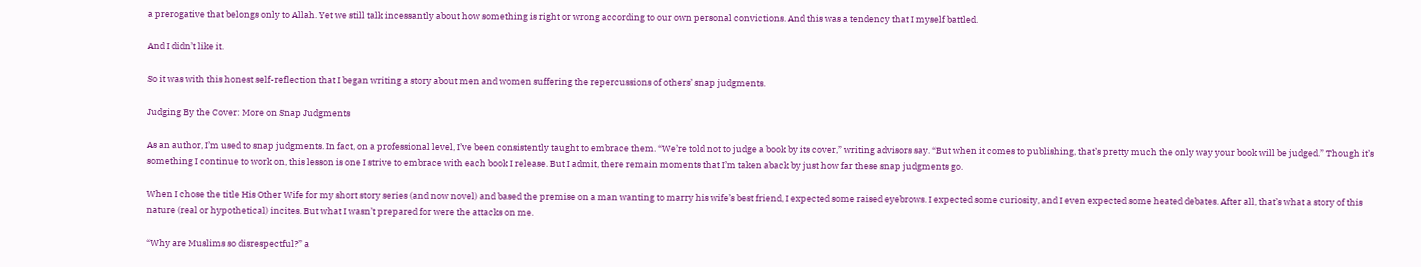a prerogative that belongs only to Allah. Yet we still talk incessantly about how something is right or wrong according to our own personal convictions. And this was a tendency that I myself battled.

And I didn’t like it.

So it was with this honest self-reflection that I began writing a story about men and women suffering the repercussions of others’ snap judgments.

Judging By the Cover: More on Snap Judgments

As an author, I’m used to snap judgments. In fact, on a professional level, I’ve been consistently taught to embrace them. “We’re told not to judge a book by its cover,” writing advisors say. “But when it comes to publishing, that’s pretty much the only way your book will be judged.” Though it’s something I continue to work on, this lesson is one I strive to embrace with each book I release. But I admit, there remain moments that I’m taken aback by just how far these snap judgments go.

When I chose the title His Other Wife for my short story series (and now novel) and based the premise on a man wanting to marry his wife’s best friend, I expected some raised eyebrows. I expected some curiosity, and I even expected some heated debates. After all, that’s what a story of this nature (real or hypothetical) incites. But what I wasn’t prepared for were the attacks on me.

“Why are Muslims so disrespectful?” a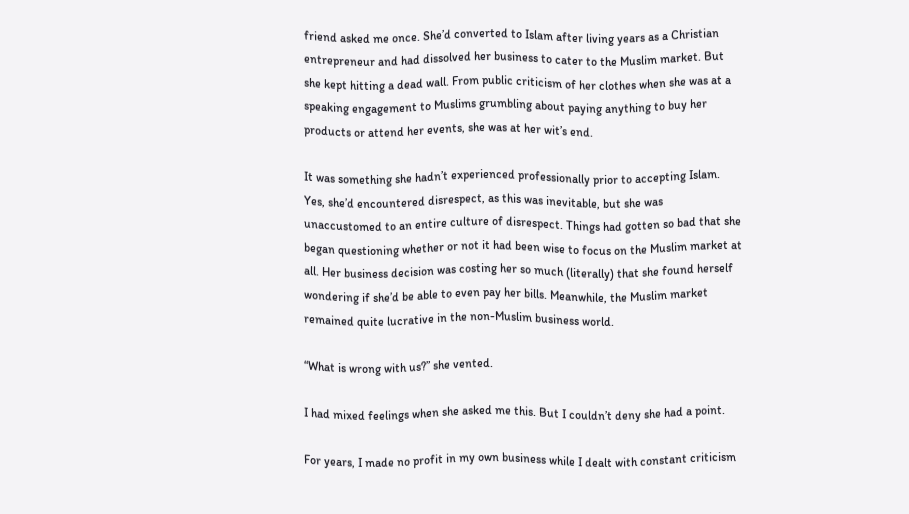friend asked me once. She’d converted to Islam after living years as a Christian entrepreneur and had dissolved her business to cater to the Muslim market. But she kept hitting a dead wall. From public criticism of her clothes when she was at a speaking engagement to Muslims grumbling about paying anything to buy her products or attend her events, she was at her wit’s end.

It was something she hadn’t experienced professionally prior to accepting Islam. Yes, she’d encountered disrespect, as this was inevitable, but she was unaccustomed to an entire culture of disrespect. Things had gotten so bad that she began questioning whether or not it had been wise to focus on the Muslim market at all. Her business decision was costing her so much (literally) that she found herself wondering if she’d be able to even pay her bills. Meanwhile, the Muslim market remained quite lucrative in the non-Muslim business world.

“What is wrong with us?” she vented.

I had mixed feelings when she asked me this. But I couldn’t deny she had a point.

For years, I made no profit in my own business while I dealt with constant criticism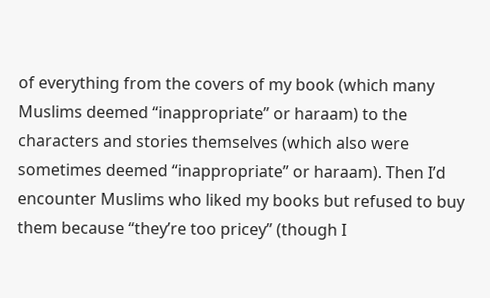of everything from the covers of my book (which many Muslims deemed “inappropriate” or haraam) to the characters and stories themselves (which also were sometimes deemed “inappropriate” or haraam). Then I’d encounter Muslims who liked my books but refused to buy them because “they’re too pricey” (though I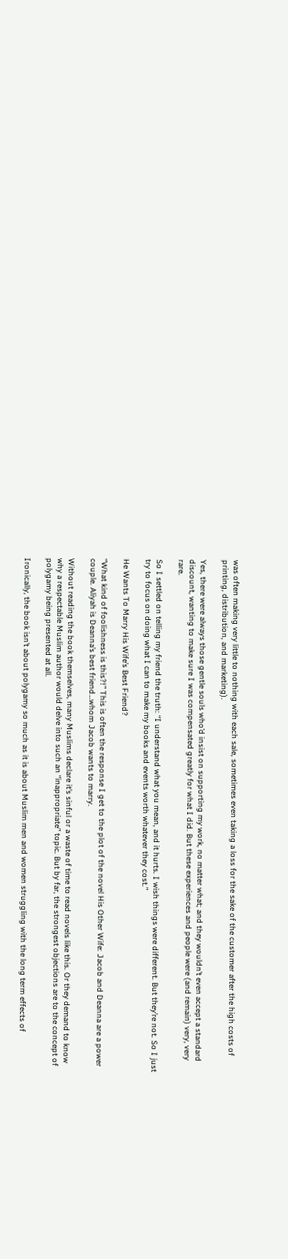was often making very little to nothing with each sale, sometimes even taking a loss for the sake of the customer after the high costs of printing, distribution, and marketing).

Yes, there were always those gentle souls who’d insist on supporting my work, no matter what; and they wouldn’t even accept a standard discount, wanting to make sure I was compensated greatly for what I did. But these experiences and people were (and remain) very, very rare.

So I settled on telling my friend the truth: “I understand what you mean, and it hurts. I wish things were different. But they’re not. So I just try to focus on doing what I can to make my books and events worth whatever they cost.”

He Wants To Marry His Wife’s Best Friend?

“What kind of foolishness is this?!” This is often the response I get to the plot of the novel His Other Wife: Jacob and Deanna are a power couple. Aliyah is Deanna’s best friend…whom Jacob wants to marry.

Without reading the book themselves, many Muslims declare it’s sinful or a waste of time to read novels like this. Or they demand to know why a respectable Muslim author would delve into such an “inappropriate” topic. But by far, the strongest objections are to the concept of polygamy being presented at all.

Ironically, the book isn’t about polygamy so much as it is about Muslim men and women struggling with the long term effects of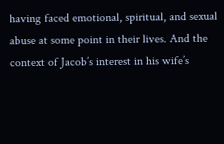having faced emotional, spiritual, and sexual abuse at some point in their lives. And the context of Jacob’s interest in his wife’s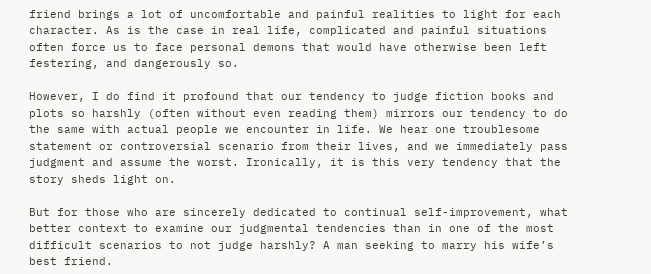friend brings a lot of uncomfortable and painful realities to light for each character. As is the case in real life, complicated and painful situations often force us to face personal demons that would have otherwise been left festering, and dangerously so.

However, I do find it profound that our tendency to judge fiction books and plots so harshly (often without even reading them) mirrors our tendency to do the same with actual people we encounter in life. We hear one troublesome statement or controversial scenario from their lives, and we immediately pass judgment and assume the worst. Ironically, it is this very tendency that the story sheds light on.

But for those who are sincerely dedicated to continual self-improvement, what better context to examine our judgmental tendencies than in one of the most difficult scenarios to not judge harshly? A man seeking to marry his wife’s best friend.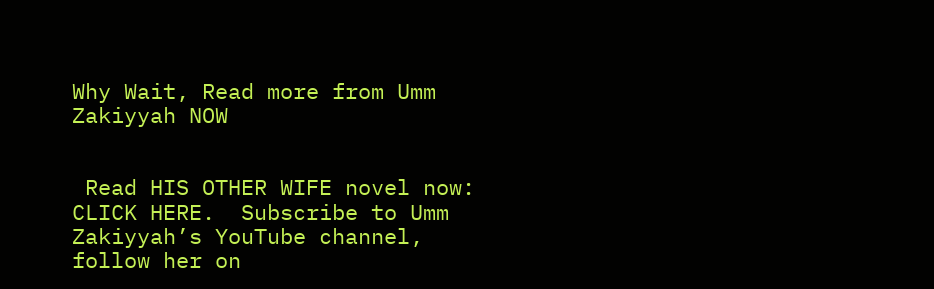Why Wait, Read more from Umm Zakiyyah NOW


 Read HIS OTHER WIFE novel now: CLICK HERE.  Subscribe to Umm Zakiyyah’s YouTube channel, follow her on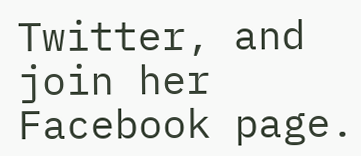Twitter, and join her Facebook page.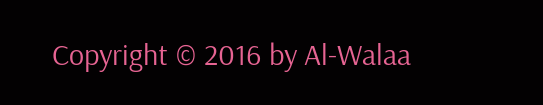Copyright © 2016 by Al-Walaa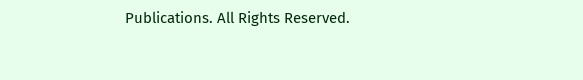Publications. All Rights Reserved.